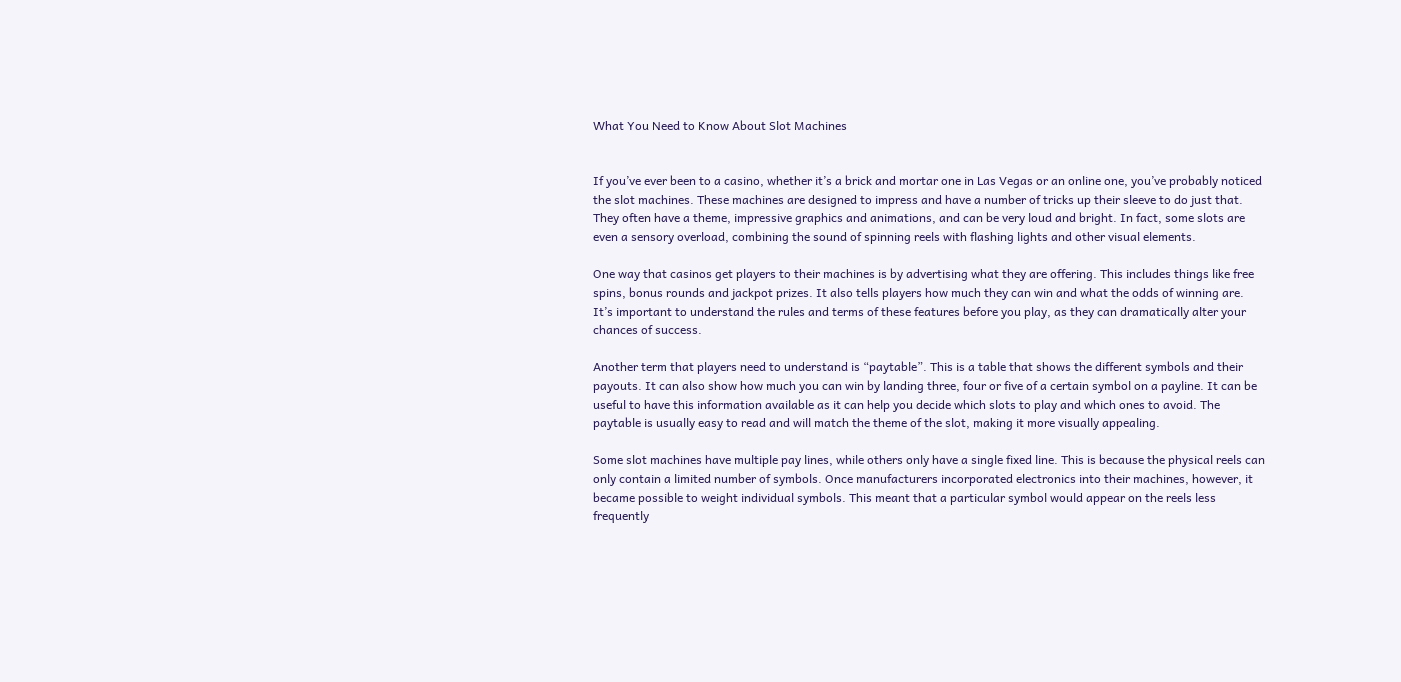What You Need to Know About Slot Machines


If you’ve ever been to a casino, whether it’s a brick and mortar one in Las Vegas or an online one, you’ve probably noticed the slot machines. These machines are designed to impress and have a number of tricks up their sleeve to do just that. They often have a theme, impressive graphics and animations, and can be very loud and bright. In fact, some slots are even a sensory overload, combining the sound of spinning reels with flashing lights and other visual elements.

One way that casinos get players to their machines is by advertising what they are offering. This includes things like free spins, bonus rounds and jackpot prizes. It also tells players how much they can win and what the odds of winning are. It’s important to understand the rules and terms of these features before you play, as they can dramatically alter your chances of success.

Another term that players need to understand is “paytable”. This is a table that shows the different symbols and their payouts. It can also show how much you can win by landing three, four or five of a certain symbol on a payline. It can be useful to have this information available as it can help you decide which slots to play and which ones to avoid. The paytable is usually easy to read and will match the theme of the slot, making it more visually appealing.

Some slot machines have multiple pay lines, while others only have a single fixed line. This is because the physical reels can only contain a limited number of symbols. Once manufacturers incorporated electronics into their machines, however, it became possible to weight individual symbols. This meant that a particular symbol would appear on the reels less frequently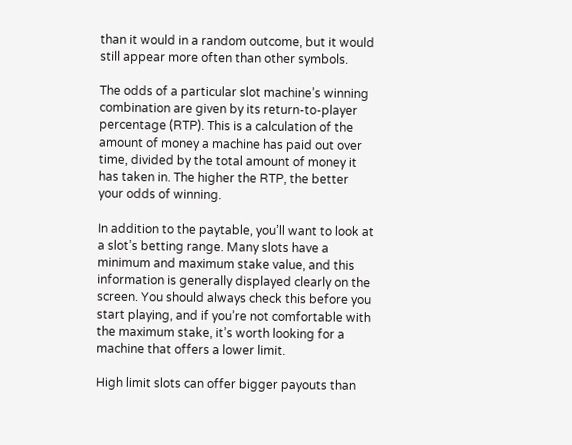than it would in a random outcome, but it would still appear more often than other symbols.

The odds of a particular slot machine’s winning combination are given by its return-to-player percentage (RTP). This is a calculation of the amount of money a machine has paid out over time, divided by the total amount of money it has taken in. The higher the RTP, the better your odds of winning.

In addition to the paytable, you’ll want to look at a slot’s betting range. Many slots have a minimum and maximum stake value, and this information is generally displayed clearly on the screen. You should always check this before you start playing, and if you’re not comfortable with the maximum stake, it’s worth looking for a machine that offers a lower limit.

High limit slots can offer bigger payouts than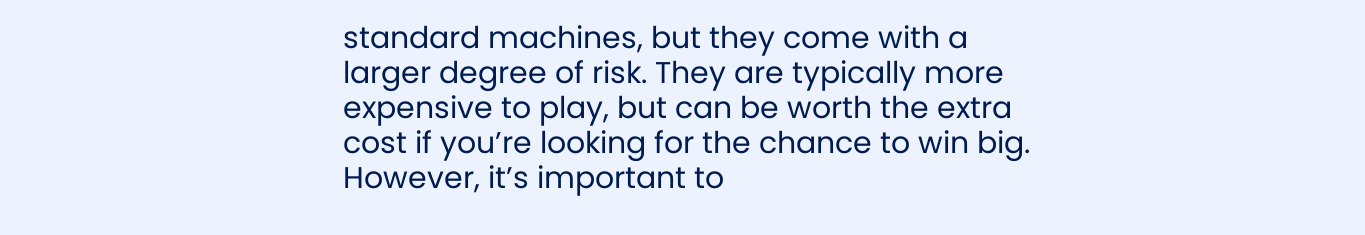standard machines, but they come with a larger degree of risk. They are typically more expensive to play, but can be worth the extra cost if you’re looking for the chance to win big. However, it’s important to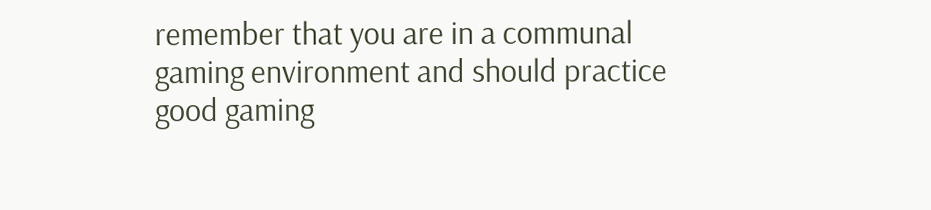remember that you are in a communal gaming environment and should practice good gaming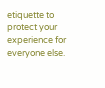etiquette to protect your experience for everyone else.